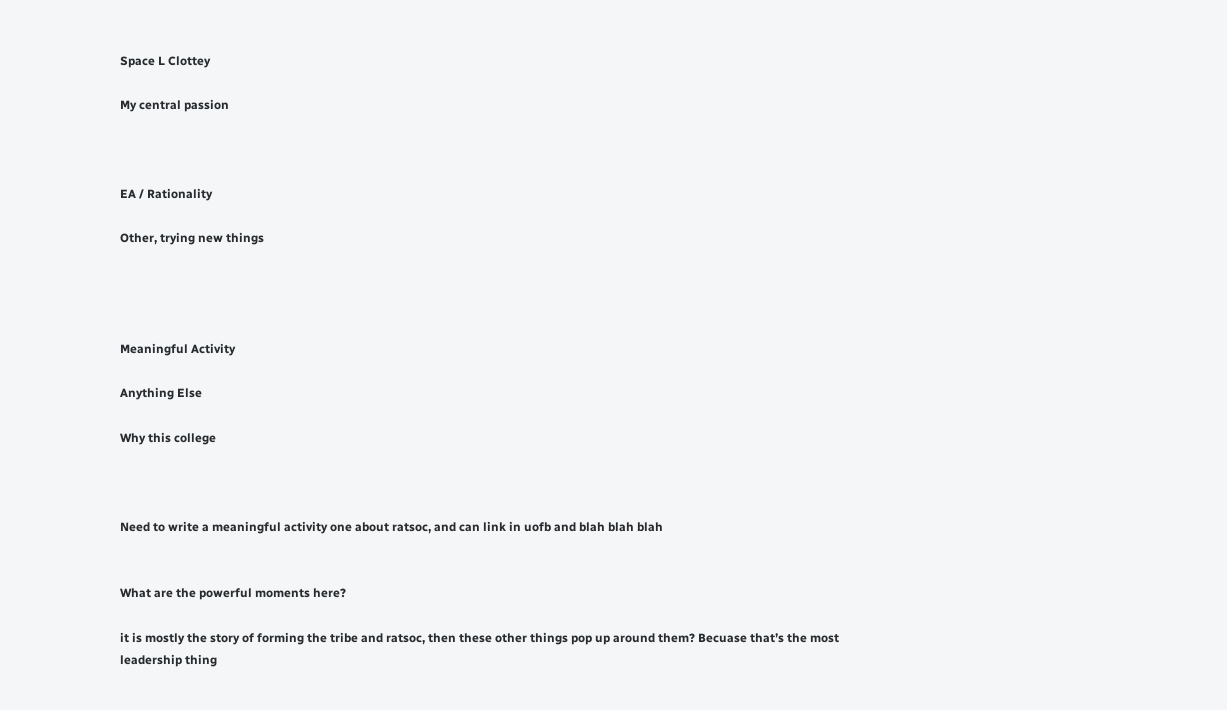Space L Clottey

My central passion



EA / Rationality

Other, trying new things




Meaningful Activity

Anything Else

Why this college



Need to write a meaningful activity one about ratsoc, and can link in uofb and blah blah blah


What are the powerful moments here?

it is mostly the story of forming the tribe and ratsoc, then these other things pop up around them? Becuase that’s the most leadership thing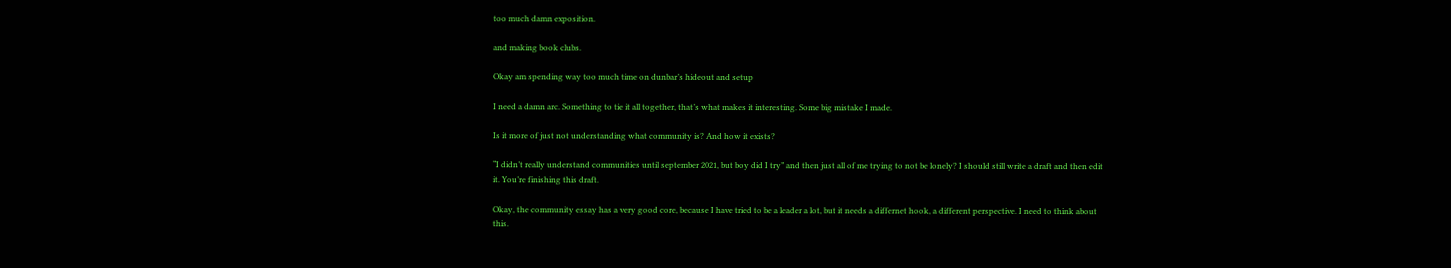too much damn exposition.

and making book clubs.

Okay am spending way too much time on dunbar’s hideout and setup

I need a damn arc. Something to tie it all together, that’s what makes it interesting. Some big mistake I made.

Is it more of just not understanding what community is? And how it exists?

“I didn’t really understand communities until september 2021, but boy did I try” and then just all of me trying to not be lonely? I should still write a draft and then edit it. You’re finishing this draft.

Okay, the community essay has a very good core, because I have tried to be a leader a lot, but it needs a differnet hook, a different perspective. I need to think about this.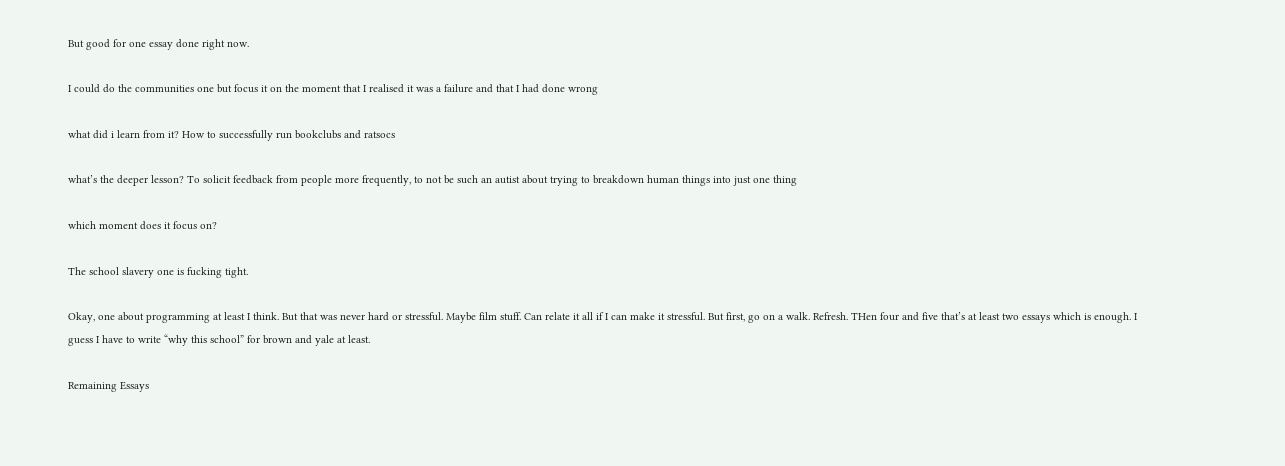But good for one essay done right now.

I could do the communities one but focus it on the moment that I realised it was a failure and that I had done wrong

what did i learn from it? How to successfully run bookclubs and ratsocs

what’s the deeper lesson? To solicit feedback from people more frequently, to not be such an autist about trying to breakdown human things into just one thing

which moment does it focus on?

The school slavery one is fucking tight.

Okay, one about programming at least I think. But that was never hard or stressful. Maybe film stuff. Can relate it all if I can make it stressful. But first, go on a walk. Refresh. THen four and five that’s at least two essays which is enough. I guess I have to write “why this school” for brown and yale at least.

Remaining Essays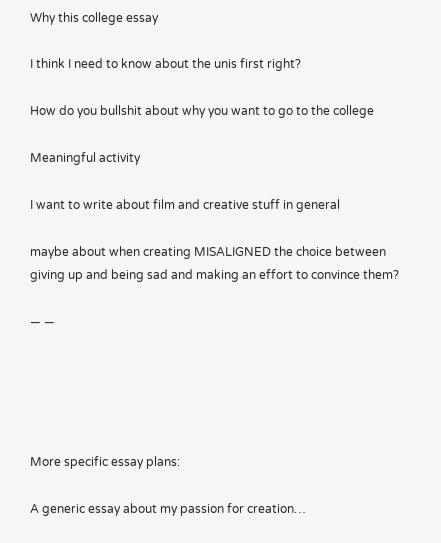Why this college essay

I think I need to know about the unis first right?

How do you bullshit about why you want to go to the college

Meaningful activity

I want to write about film and creative stuff in general

maybe about when creating MISALIGNED the choice between giving up and being sad and making an effort to convince them?

— —





More specific essay plans:

A generic essay about my passion for creation…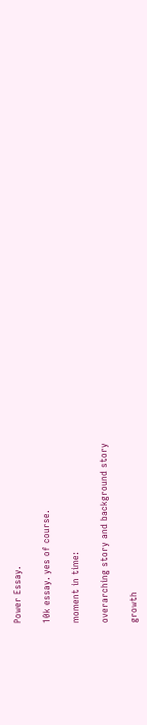Power Essay.

10k essay. yes of course.

moment in time:

overarching story and background story

growth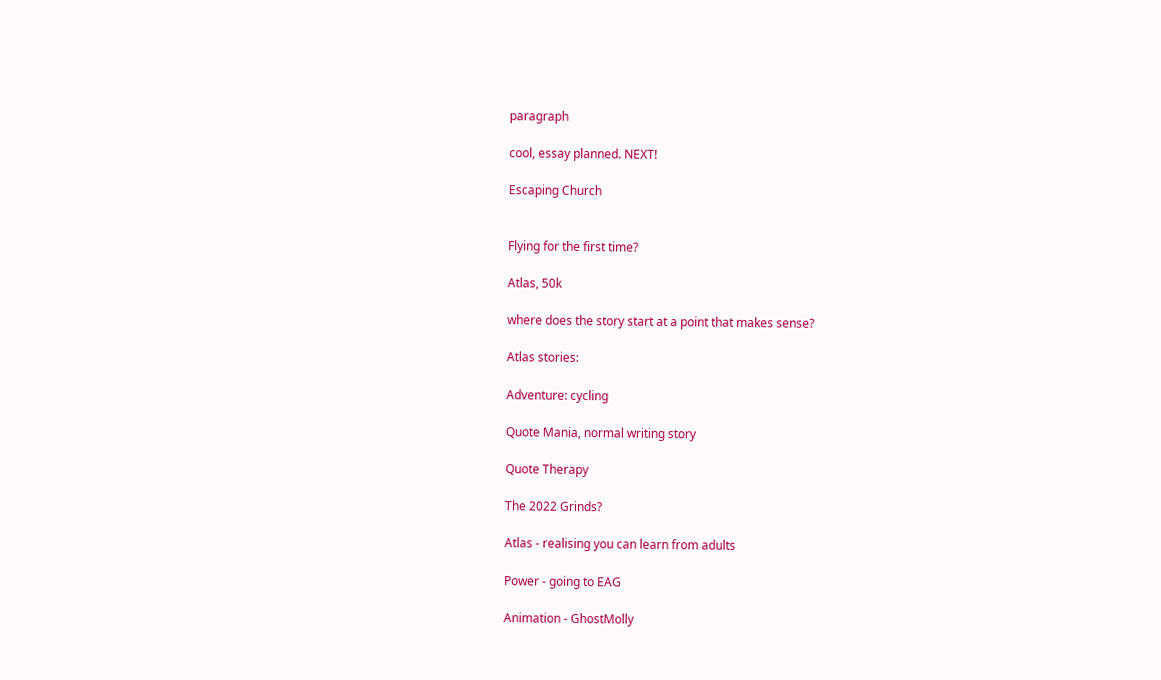paragraph

cool, essay planned. NEXT!

Escaping Church


Flying for the first time?

Atlas, 50k

where does the story start at a point that makes sense?

Atlas stories:

Adventure: cycling

Quote Mania, normal writing story

Quote Therapy

The 2022 Grinds?

Atlas - realising you can learn from adults

Power - going to EAG

Animation - GhostMolly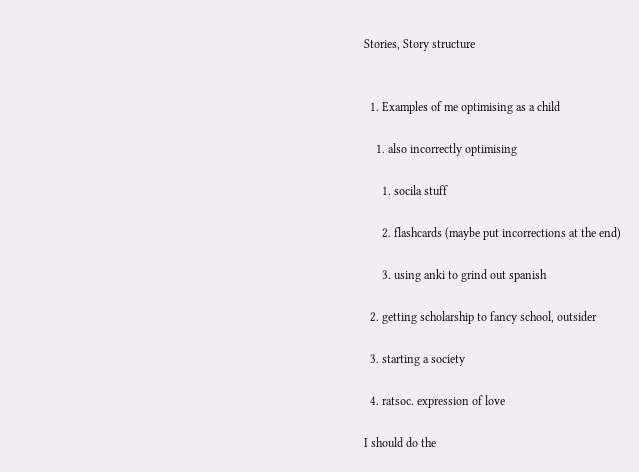Stories, Story structure


  1. Examples of me optimising as a child

    1. also incorrectly optimising

      1. socila stuff

      2. flashcards (maybe put incorrections at the end)

      3. using anki to grind out spanish

  2. getting scholarship to fancy school, outsider

  3. starting a society

  4. ratsoc. expression of love

I should do the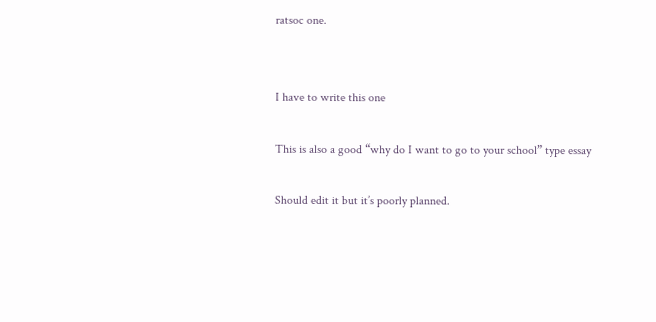ratsoc one.


I have to write this one

This is also a good “why do I want to go to your school” type essay

Should edit it but it’s poorly planned.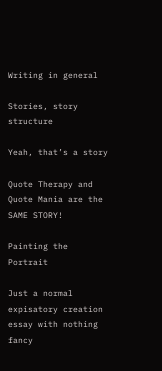Writing in general

Stories, story structure

Yeah, that’s a story

Quote Therapy and Quote Mania are the SAME STORY!

Painting the Portrait

Just a normal expisatory creation essay with nothing fancy